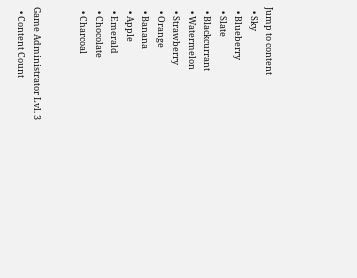Jump to content
  • Sky
  • Blueberry
  • Slate
  • Blackcurrant
  • Watermelon
  • Strawberry
  • Orange
  • Banana
  • Apple
  • Emerald
  • Chocolate
  • Charcoal


Game Administrator Lvl. 3
  • Content Count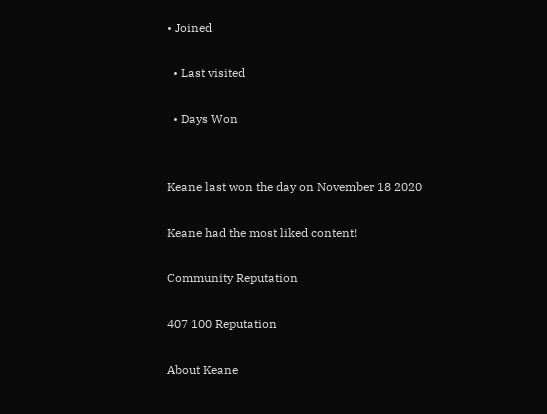• Joined

  • Last visited

  • Days Won


Keane last won the day on November 18 2020

Keane had the most liked content!

Community Reputation

407 100 Reputation

About Keane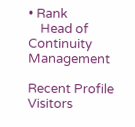• Rank
    Head of Continuity Management

Recent Profile Visitors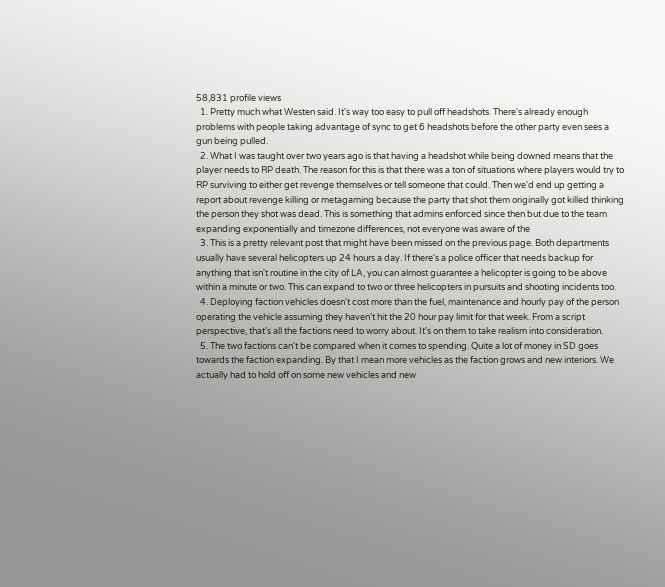58,831 profile views
  1. Pretty much what Westen said. It's way too easy to pull off headshots. There's already enough problems with people taking advantage of sync to get 6 headshots before the other party even sees a gun being pulled.
  2. What I was taught over two years ago is that having a headshot while being downed means that the player needs to RP death. The reason for this is that there was a ton of situations where players would try to RP surviving to either get revenge themselves or tell someone that could. Then we'd end up getting a report about revenge killing or metagaming because the party that shot them originally got killed thinking the person they shot was dead. This is something that admins enforced since then but due to the team expanding exponentially and timezone differences, not everyone was aware of the
  3. This is a pretty relevant post that might have been missed on the previous page. Both departments usually have several helicopters up 24 hours a day. If there's a police officer that needs backup for anything that isn't routine in the city of LA, you can almost guarantee a helicopter is going to be above within a minute or two. This can expand to two or three helicopters in pursuits and shooting incidents too.
  4. Deploying faction vehicles doesn't cost more than the fuel, maintenance and hourly pay of the person operating the vehicle assuming they haven't hit the 20 hour pay limit for that week. From a script perspective, that's all the factions need to worry about. It's on them to take realism into consideration.
  5. The two factions can't be compared when it comes to spending. Quite a lot of money in SD goes towards the faction expanding. By that I mean more vehicles as the faction grows and new interiors. We actually had to hold off on some new vehicles and new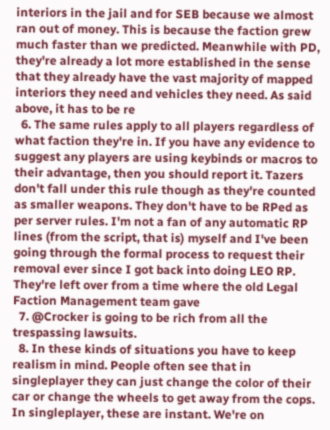interiors in the jail and for SEB because we almost ran out of money. This is because the faction grew much faster than we predicted. Meanwhile with PD, they're already a lot more established in the sense that they already have the vast majority of mapped interiors they need and vehicles they need. As said above, it has to be re
  6. The same rules apply to all players regardless of what faction they're in. If you have any evidence to suggest any players are using keybinds or macros to their advantage, then you should report it. Tazers don't fall under this rule though as they're counted as smaller weapons. They don't have to be RPed as per server rules. I'm not a fan of any automatic RP lines (from the script, that is) myself and I've been going through the formal process to request their removal ever since I got back into doing LEO RP. They're left over from a time where the old Legal Faction Management team gave
  7. @Crocker is going to be rich from all the trespassing lawsuits.
  8. In these kinds of situations you have to keep realism in mind. People often see that in singleplayer they can just change the color of their car or change the wheels to get away from the cops. In singleplayer, these are instant. We're on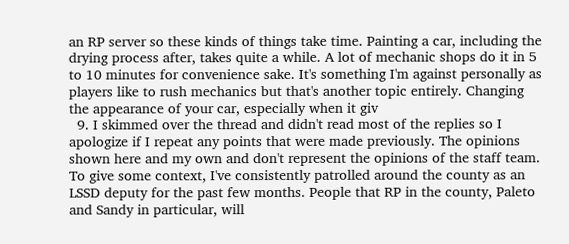an RP server so these kinds of things take time. Painting a car, including the drying process after, takes quite a while. A lot of mechanic shops do it in 5 to 10 minutes for convenience sake. It's something I'm against personally as players like to rush mechanics but that's another topic entirely. Changing the appearance of your car, especially when it giv
  9. I skimmed over the thread and didn't read most of the replies so I apologize if I repeat any points that were made previously. The opinions shown here and my own and don't represent the opinions of the staff team. To give some context, I've consistently patrolled around the county as an LSSD deputy for the past few months. People that RP in the county, Paleto and Sandy in particular, will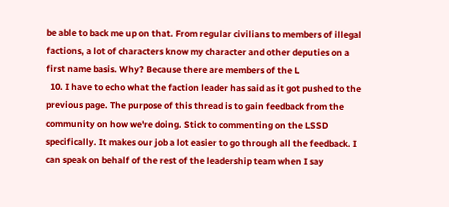be able to back me up on that. From regular civilians to members of illegal factions, a lot of characters know my character and other deputies on a first name basis. Why? Because there are members of the L
  10. I have to echo what the faction leader has said as it got pushed to the previous page. The purpose of this thread is to gain feedback from the community on how we're doing. Stick to commenting on the LSSD specifically. It makes our job a lot easier to go through all the feedback. I can speak on behalf of the rest of the leadership team when I say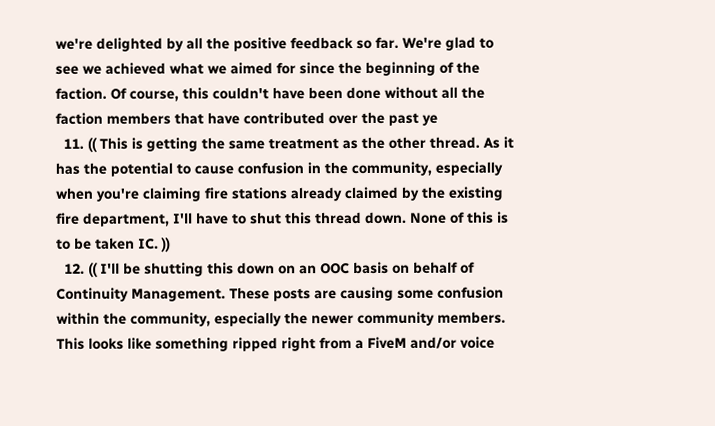we're delighted by all the positive feedback so far. We're glad to see we achieved what we aimed for since the beginning of the faction. Of course, this couldn't have been done without all the faction members that have contributed over the past ye
  11. (( This is getting the same treatment as the other thread. As it has the potential to cause confusion in the community, especially when you're claiming fire stations already claimed by the existing fire department, I'll have to shut this thread down. None of this is to be taken IC. ))
  12. (( I'll be shutting this down on an OOC basis on behalf of Continuity Management. These posts are causing some confusion within the community, especially the newer community members. This looks like something ripped right from a FiveM and/or voice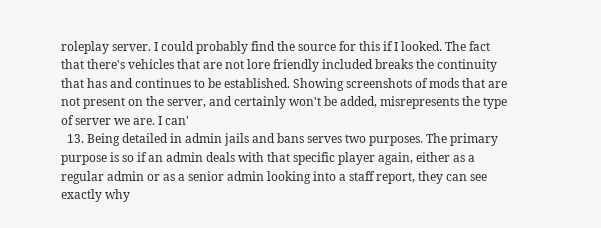roleplay server. I could probably find the source for this if I looked. The fact that there's vehicles that are not lore friendly included breaks the continuity that has and continues to be established. Showing screenshots of mods that are not present on the server, and certainly won't be added, misrepresents the type of server we are. I can'
  13. Being detailed in admin jails and bans serves two purposes. The primary purpose is so if an admin deals with that specific player again, either as a regular admin or as a senior admin looking into a staff report, they can see exactly why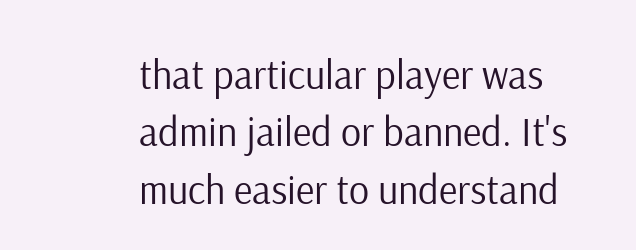that particular player was admin jailed or banned. It's much easier to understand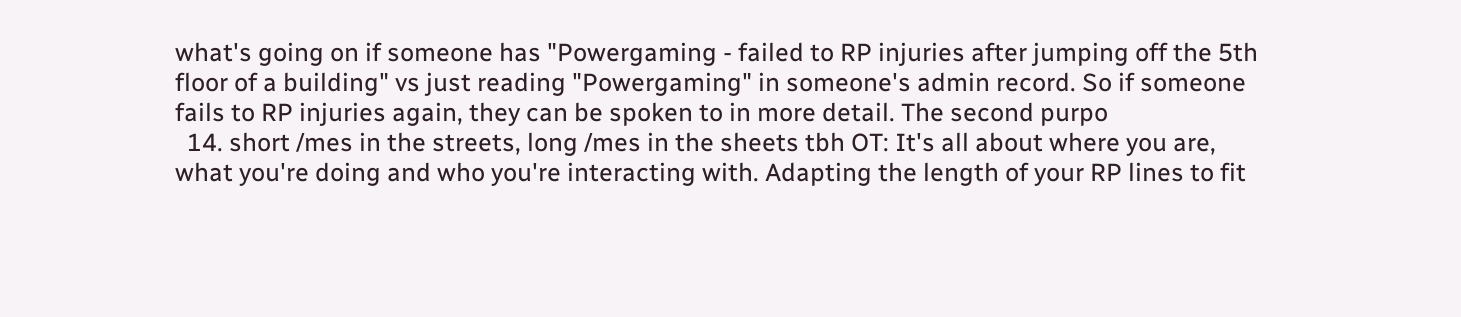what's going on if someone has "Powergaming - failed to RP injuries after jumping off the 5th floor of a building" vs just reading "Powergaming" in someone's admin record. So if someone fails to RP injuries again, they can be spoken to in more detail. The second purpo
  14. short /mes in the streets, long /mes in the sheets tbh OT: It's all about where you are, what you're doing and who you're interacting with. Adapting the length of your RP lines to fit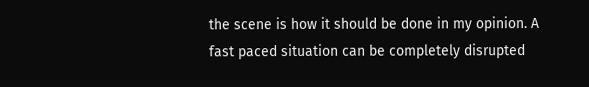the scene is how it should be done in my opinion. A fast paced situation can be completely disrupted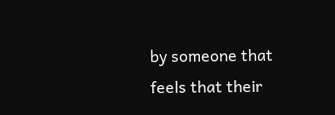by someone that feels that their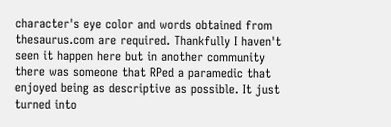character's eye color and words obtained from thesaurus.com are required. Thankfully I haven't seen it happen here but in another community there was someone that RPed a paramedic that enjoyed being as descriptive as possible. It just turned into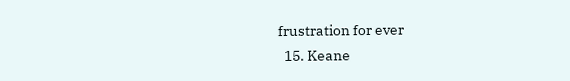frustration for ever
  15. Keane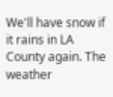We'll have snow if it rains in LA County again. The weather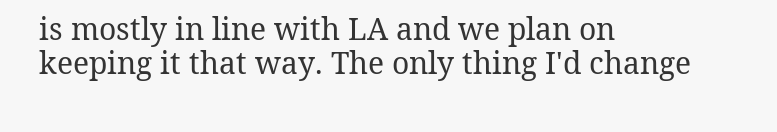is mostly in line with LA and we plan on keeping it that way. The only thing I'd change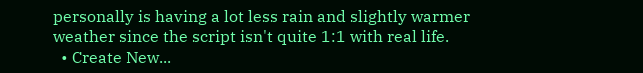personally is having a lot less rain and slightly warmer weather since the script isn't quite 1:1 with real life.
  • Create New...